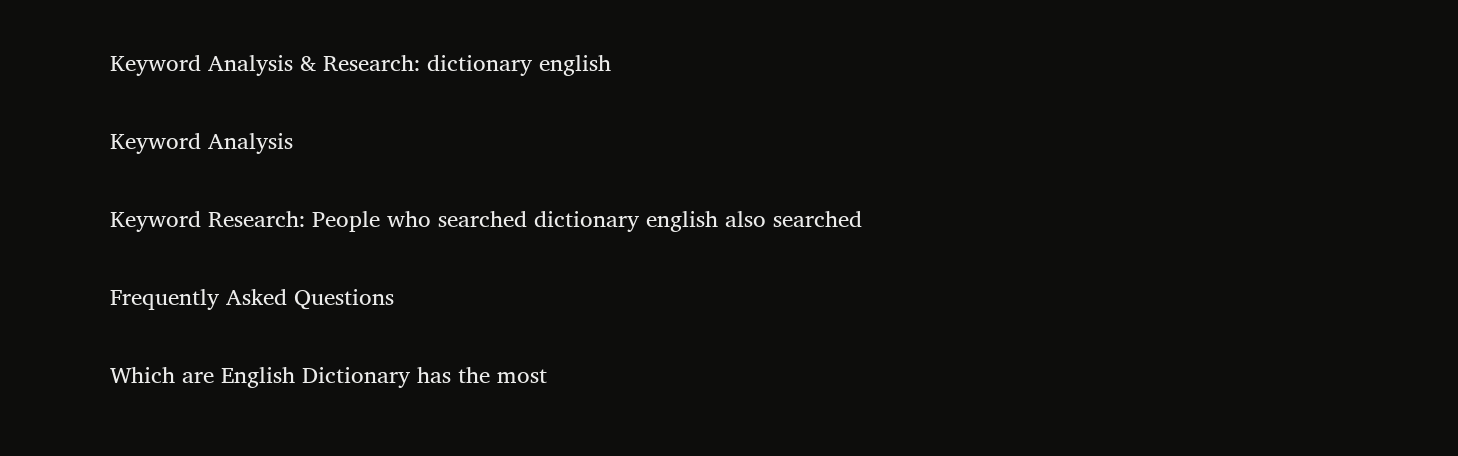Keyword Analysis & Research: dictionary english

Keyword Analysis

Keyword Research: People who searched dictionary english also searched

Frequently Asked Questions

Which are English Dictionary has the most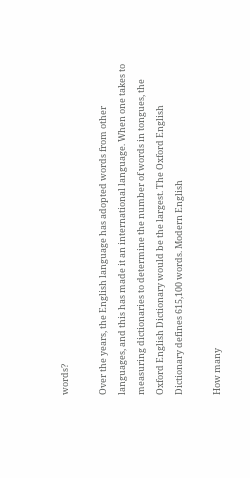words?

Over the years, the English language has adopted words from other languages, and this has made it an international language. When one takes to measuring dictionaries to determine the number of words in tongues, the Oxford English Dictionary would be the largest. The Oxford English Dictionary defines 615,100 words. Modern English

How many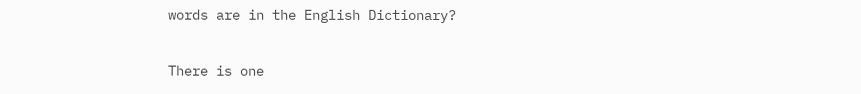words are in the English Dictionary?

There is one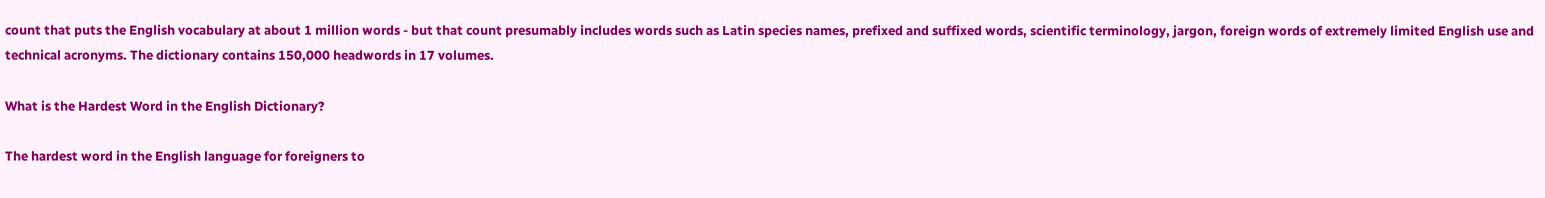count that puts the English vocabulary at about 1 million words - but that count presumably includes words such as Latin species names, prefixed and suffixed words, scientific terminology, jargon, foreign words of extremely limited English use and technical acronyms. The dictionary contains 150,000 headwords in 17 volumes.

What is the Hardest Word in the English Dictionary?

The hardest word in the English language for foreigners to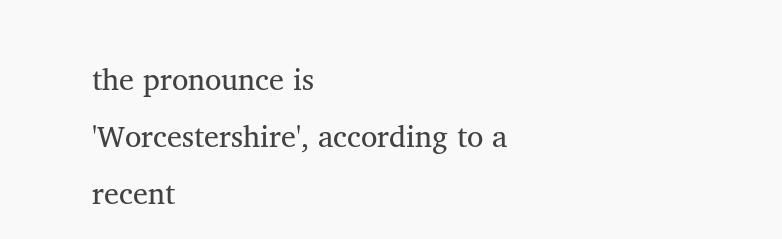the pronounce is 'Worcestershire', according to a recent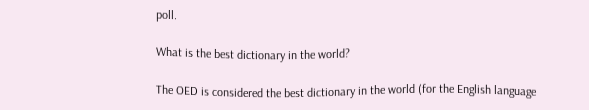poll.

What is the best dictionary in the world?

The OED is considered the best dictionary in the world (for the English language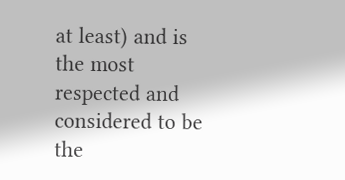at least) and is the most respected and considered to be the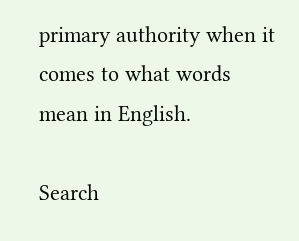primary authority when it comes to what words mean in English.

Search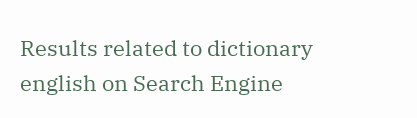Results related to dictionary english on Search Engine